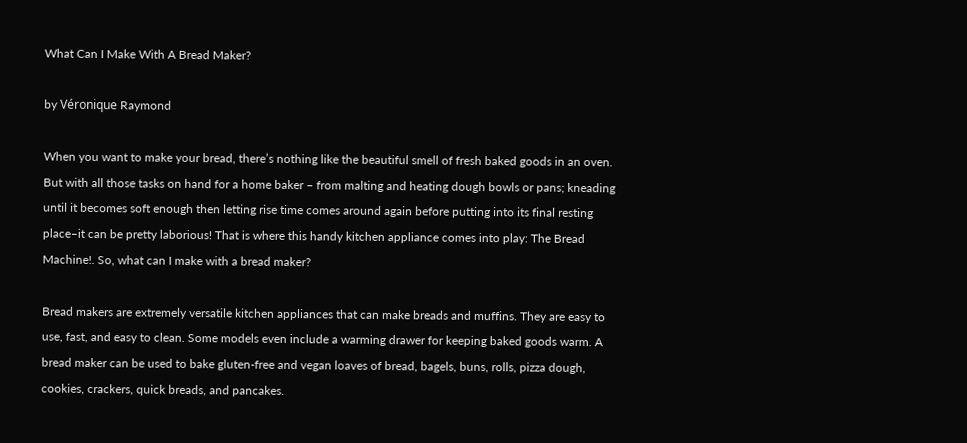What Can I Make With A Bread Maker?

by Véronique Raymond

When you want to make your bread, there’s nothing like the beautiful smell of fresh baked goods in an oven. But with all those tasks on hand for a home baker – from malting and heating dough bowls or pans; kneading until it becomes soft enough then letting rise time comes around again before putting into its final resting place–it can be pretty laborious! That is where this handy kitchen appliance comes into play: The Bread Machine!. So, what can I make with a bread maker?

Bread makers are extremely versatile kitchen appliances that can make breads and muffins. They are easy to use, fast, and easy to clean. Some models even include a warming drawer for keeping baked goods warm. A bread maker can be used to bake gluten-free and vegan loaves of bread, bagels, buns, rolls, pizza dough, cookies, crackers, quick breads, and pancakes.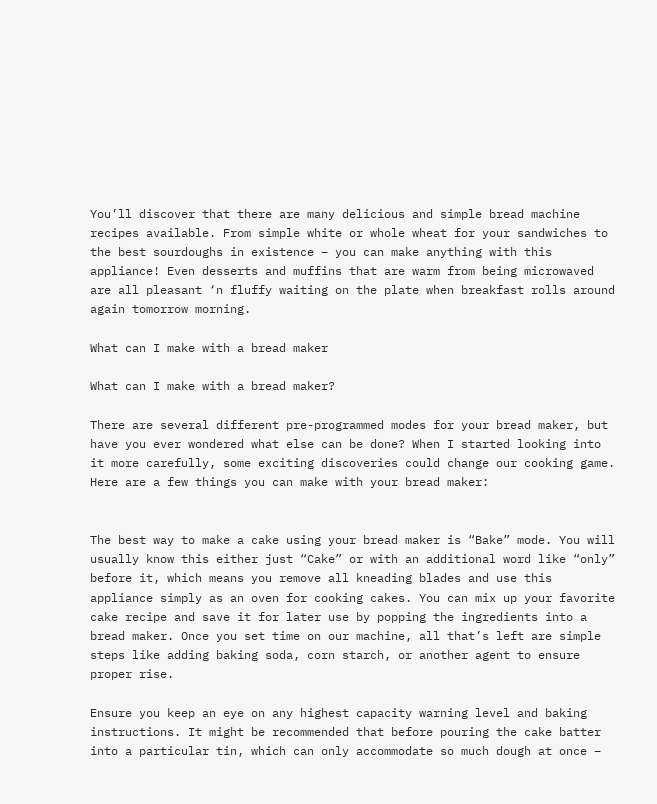You’ll discover that there are many delicious and simple bread machine recipes available. From simple white or whole wheat for your sandwiches to the best sourdoughs in existence – you can make anything with this appliance! Even desserts and muffins that are warm from being microwaved are all pleasant ‘n fluffy waiting on the plate when breakfast rolls around again tomorrow morning.

What can I make with a bread maker

What can I make with a bread maker?

There are several different pre-programmed modes for your bread maker, but have you ever wondered what else can be done? When I started looking into it more carefully, some exciting discoveries could change our cooking game. Here are a few things you can make with your bread maker:


The best way to make a cake using your bread maker is “Bake” mode. You will usually know this either just “Cake” or with an additional word like “only” before it, which means you remove all kneading blades and use this appliance simply as an oven for cooking cakes. You can mix up your favorite cake recipe and save it for later use by popping the ingredients into a bread maker. Once you set time on our machine, all that’s left are simple steps like adding baking soda, corn starch, or another agent to ensure proper rise.

Ensure you keep an eye on any highest capacity warning level and baking instructions. It might be recommended that before pouring the cake batter into a particular tin, which can only accommodate so much dough at once –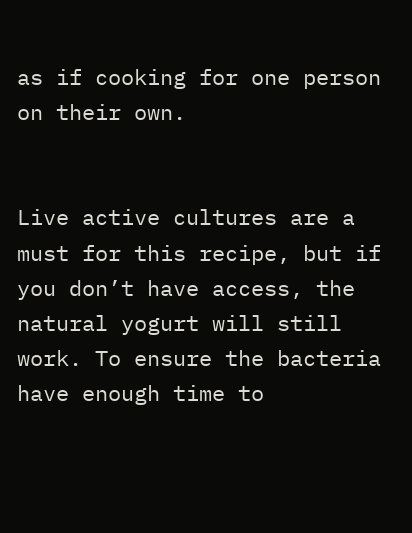as if cooking for one person on their own.


Live active cultures are a must for this recipe, but if you don’t have access, the natural yogurt will still work. To ensure the bacteria have enough time to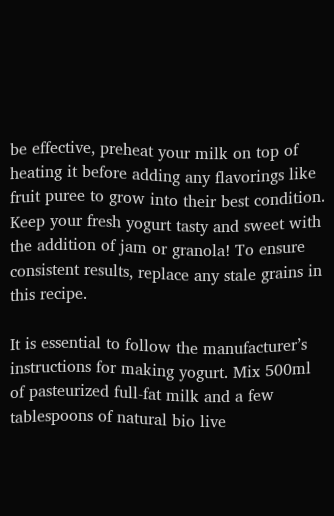be effective, preheat your milk on top of heating it before adding any flavorings like fruit puree to grow into their best condition. Keep your fresh yogurt tasty and sweet with the addition of jam or granola! To ensure consistent results, replace any stale grains in this recipe.

It is essential to follow the manufacturer’s instructions for making yogurt. Mix 500ml of pasteurized full-fat milk and a few tablespoons of natural bio live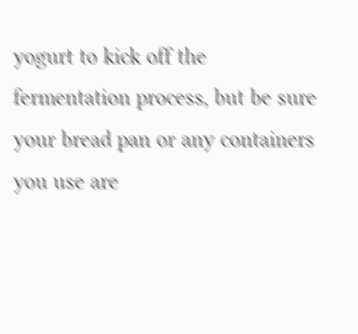yogurt to kick off the fermentation process, but be sure your bread pan or any containers you use are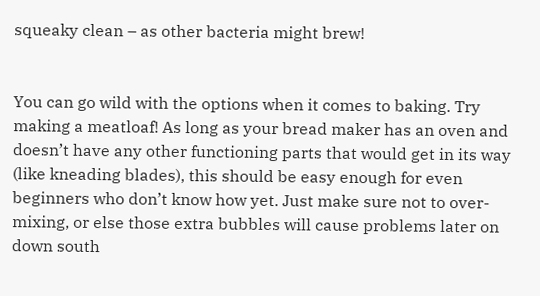squeaky clean – as other bacteria might brew!


You can go wild with the options when it comes to baking. Try making a meatloaf! As long as your bread maker has an oven and doesn’t have any other functioning parts that would get in its way (like kneading blades), this should be easy enough for even beginners who don’t know how yet. Just make sure not to over-mixing, or else those extra bubbles will cause problems later on down south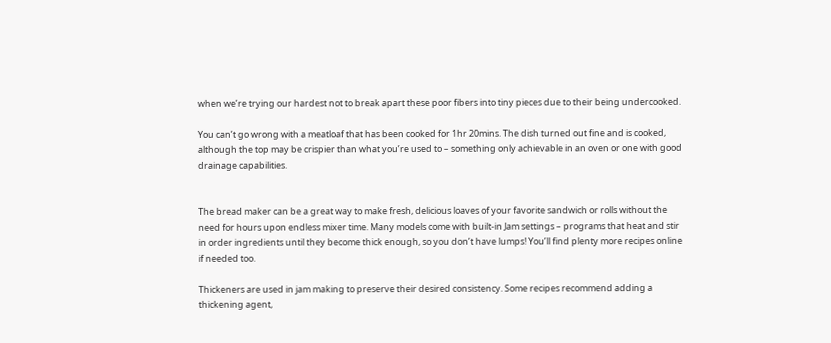when we’re trying our hardest not to break apart these poor fibers into tiny pieces due to their being undercooked.

You can’t go wrong with a meatloaf that has been cooked for 1hr 20mins. The dish turned out fine and is cooked, although the top may be crispier than what you’re used to – something only achievable in an oven or one with good drainage capabilities.


The bread maker can be a great way to make fresh, delicious loaves of your favorite sandwich or rolls without the need for hours upon endless mixer time. Many models come with built-in Jam settings – programs that heat and stir in order ingredients until they become thick enough, so you don’t have lumps! You’ll find plenty more recipes online if needed too.

Thickeners are used in jam making to preserve their desired consistency. Some recipes recommend adding a thickening agent,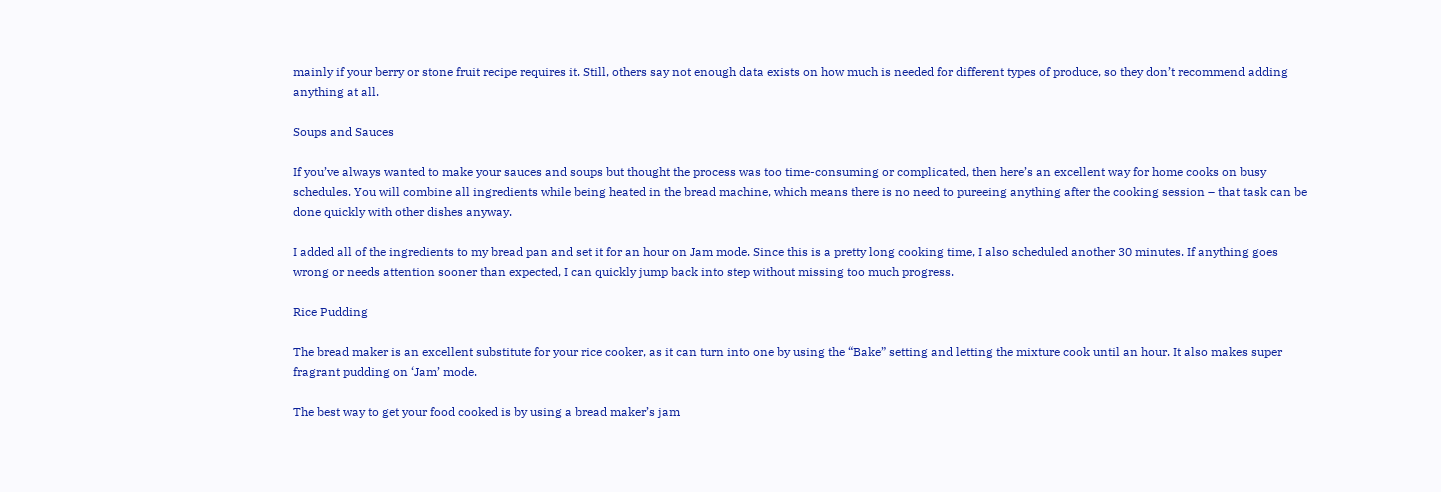mainly if your berry or stone fruit recipe requires it. Still, others say not enough data exists on how much is needed for different types of produce, so they don’t recommend adding anything at all.

Soups and Sauces

If you’ve always wanted to make your sauces and soups but thought the process was too time-consuming or complicated, then here’s an excellent way for home cooks on busy schedules. You will combine all ingredients while being heated in the bread machine, which means there is no need to pureeing anything after the cooking session – that task can be done quickly with other dishes anyway.

I added all of the ingredients to my bread pan and set it for an hour on Jam mode. Since this is a pretty long cooking time, I also scheduled another 30 minutes. If anything goes wrong or needs attention sooner than expected, I can quickly jump back into step without missing too much progress.

Rice Pudding

The bread maker is an excellent substitute for your rice cooker, as it can turn into one by using the “Bake” setting and letting the mixture cook until an hour. It also makes super fragrant pudding on ‘Jam’ mode.

The best way to get your food cooked is by using a bread maker’s jam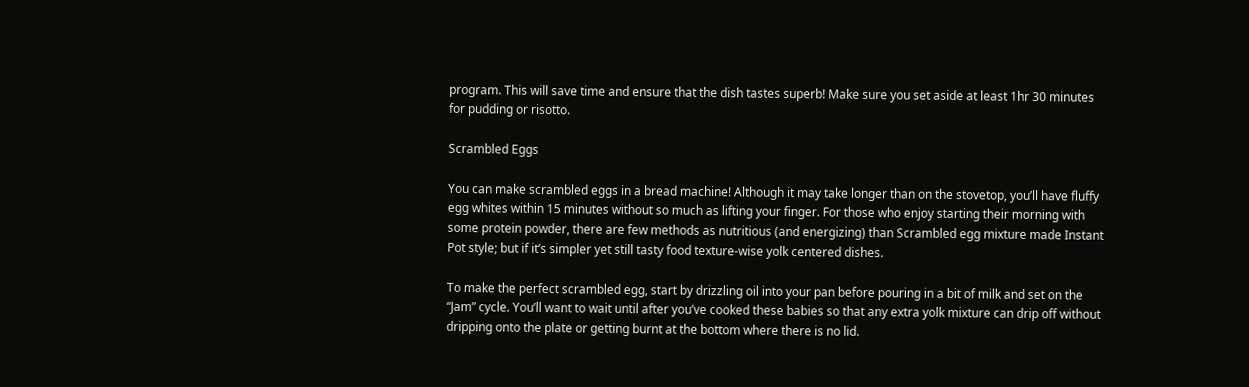program. This will save time and ensure that the dish tastes superb! Make sure you set aside at least 1hr 30 minutes for pudding or risotto.

Scrambled Eggs

You can make scrambled eggs in a bread machine! Although it may take longer than on the stovetop, you’ll have fluffy egg whites within 15 minutes without so much as lifting your finger. For those who enjoy starting their morning with some protein powder, there are few methods as nutritious (and energizing) than Scrambled egg mixture made Instant Pot style; but if it’s simpler yet still tasty food texture-wise yolk centered dishes.

To make the perfect scrambled egg, start by drizzling oil into your pan before pouring in a bit of milk and set on the “Jam” cycle. You’ll want to wait until after you’ve cooked these babies so that any extra yolk mixture can drip off without dripping onto the plate or getting burnt at the bottom where there is no lid.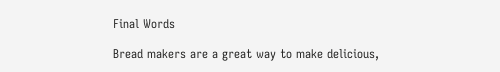Final Words

Bread makers are a great way to make delicious,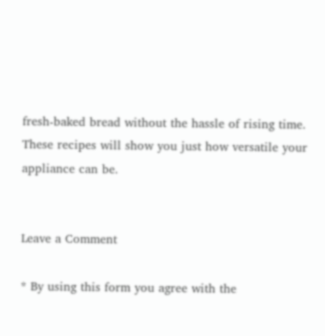fresh-baked bread without the hassle of rising time. These recipes will show you just how versatile your appliance can be.


Leave a Comment

* By using this form you agree with the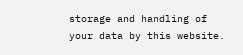storage and handling of your data by this website.